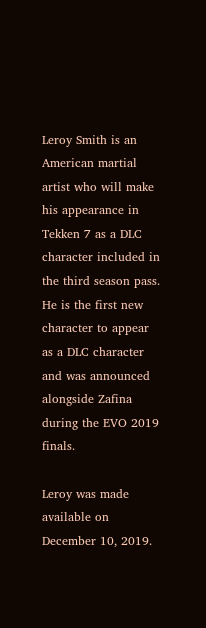Leroy Smith is an American martial artist who will make his appearance in Tekken 7 as a DLC character included in the third season pass. He is the first new character to appear as a DLC character and was announced alongside Zafina during the EVO 2019 finals.

Leroy was made available on December 10, 2019.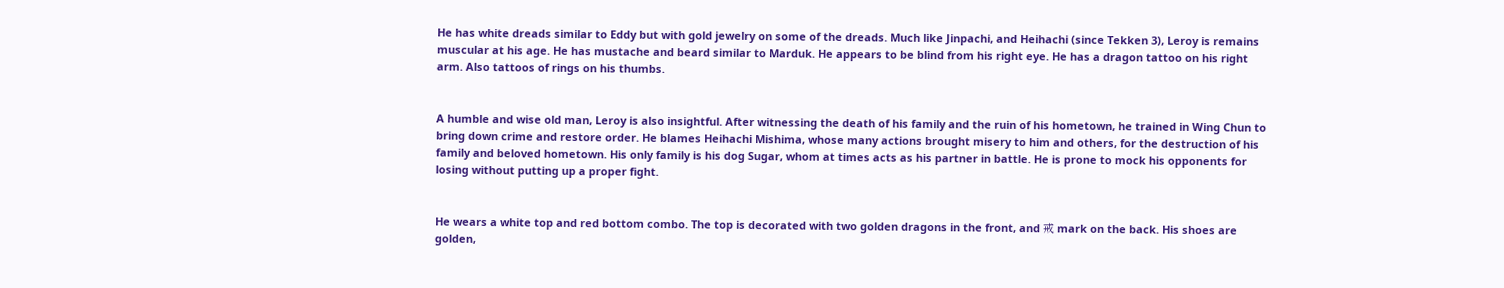He has white dreads similar to Eddy but with gold jewelry on some of the dreads. Much like Jinpachi, and Heihachi (since Tekken 3), Leroy is remains muscular at his age. He has mustache and beard similar to Marduk. He appears to be blind from his right eye. He has a dragon tattoo on his right arm. Also tattoos of rings on his thumbs.


A humble and wise old man, Leroy is also insightful. After witnessing the death of his family and the ruin of his hometown, he trained in Wing Chun to bring down crime and restore order. He blames Heihachi Mishima, whose many actions brought misery to him and others, for the destruction of his family and beloved hometown. His only family is his dog Sugar, whom at times acts as his partner in battle. He is prone to mock his opponents for losing without putting up a proper fight.


He wears a white top and red bottom combo. The top is decorated with two golden dragons in the front, and 戒 mark on the back. His shoes are golden,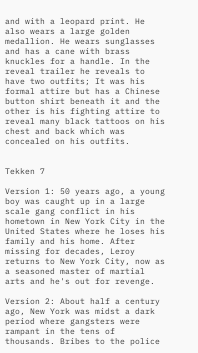and with a leopard print. He also wears a large golden medallion. He wears sunglasses and has a cane with brass knuckles for a handle. In the reveal trailer he reveals to have two outfits; It was his formal attire but has a Chinese button shirt beneath it and the other is his fighting attire to reveal many black tattoos on his chest and back which was concealed on his outfits.


Tekken 7

Version 1: 50 years ago, a young boy was caught up in a large scale gang conflict in his hometown in New York City in the United States where he loses his family and his home. After missing for decades, Leroy returns to New York City, now as a seasoned master of martial arts and he's out for revenge.

Version 2: About half a century ago, New York was midst a dark period where gangsters were rampant in the tens of thousands. Bribes to the police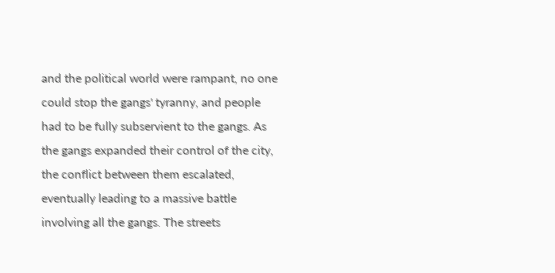and the political world were rampant, no one could stop the gangs' tyranny, and people had to be fully subservient to the gangs. As the gangs expanded their control of the city, the conflict between them escalated, eventually leading to a massive battle involving all the gangs. The streets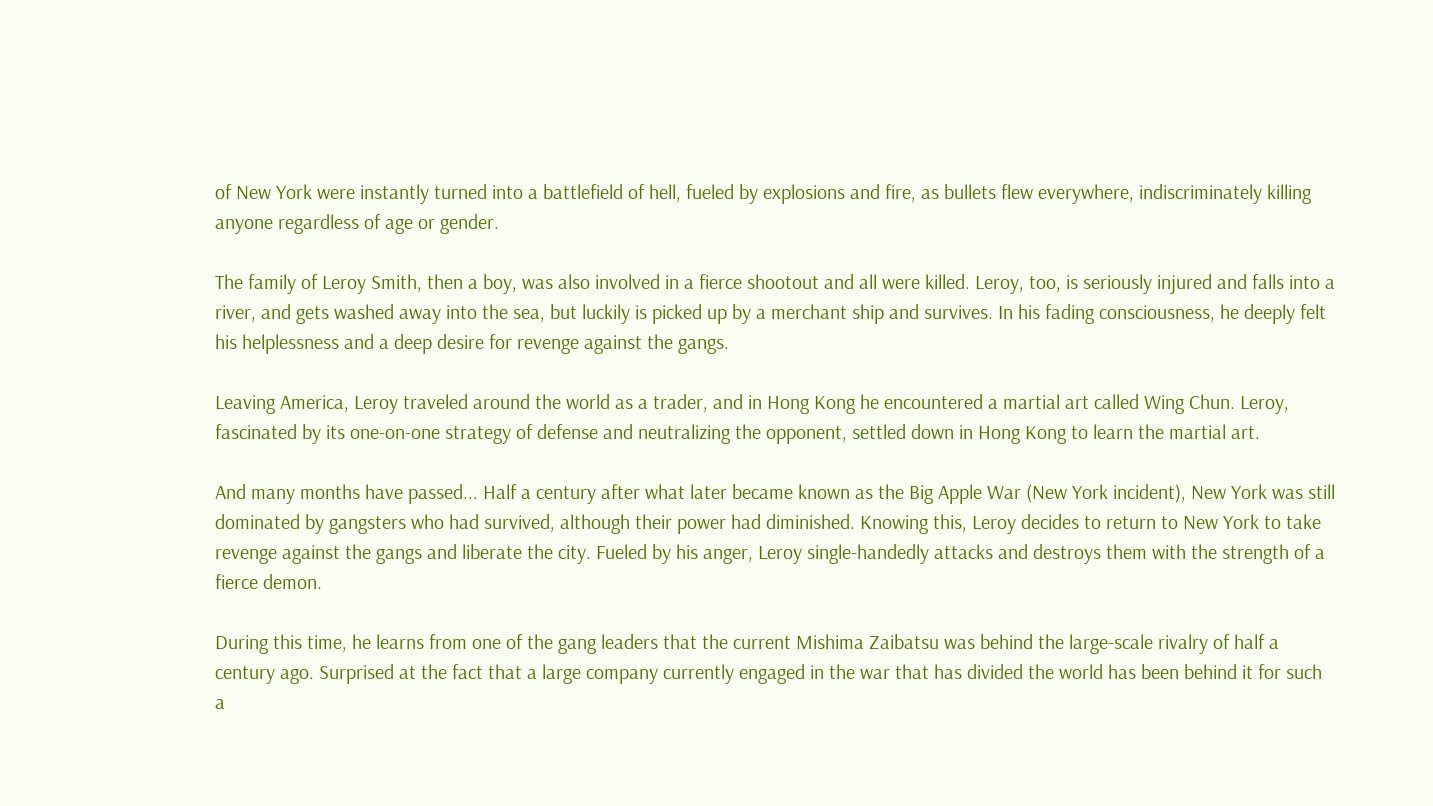of New York were instantly turned into a battlefield of hell, fueled by explosions and fire, as bullets flew everywhere, indiscriminately killing anyone regardless of age or gender.

The family of Leroy Smith, then a boy, was also involved in a fierce shootout and all were killed. Leroy, too, is seriously injured and falls into a river, and gets washed away into the sea, but luckily is picked up by a merchant ship and survives. In his fading consciousness, he deeply felt his helplessness and a deep desire for revenge against the gangs.

Leaving America, Leroy traveled around the world as a trader, and in Hong Kong he encountered a martial art called Wing Chun. Leroy, fascinated by its one-on-one strategy of defense and neutralizing the opponent, settled down in Hong Kong to learn the martial art.

And many months have passed... Half a century after what later became known as the Big Apple War (New York incident), New York was still dominated by gangsters who had survived, although their power had diminished. Knowing this, Leroy decides to return to New York to take revenge against the gangs and liberate the city. Fueled by his anger, Leroy single-handedly attacks and destroys them with the strength of a fierce demon.

During this time, he learns from one of the gang leaders that the current Mishima Zaibatsu was behind the large-scale rivalry of half a century ago. Surprised at the fact that a large company currently engaged in the war that has divided the world has been behind it for such a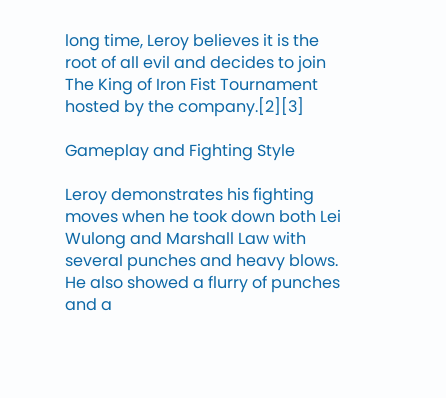long time, Leroy believes it is the root of all evil and decides to join The King of Iron Fist Tournament hosted by the company.[2][3]

Gameplay and Fighting Style

Leroy demonstrates his fighting moves when he took down both Lei Wulong and Marshall Law with several punches and heavy blows. He also showed a flurry of punches and a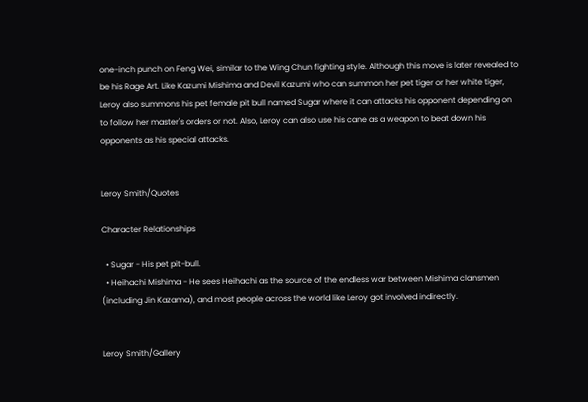one-inch punch on Feng Wei, similar to the Wing Chun fighting style. Although this move is later revealed to be his Rage Art. Like Kazumi Mishima and Devil Kazumi who can summon her pet tiger or her white tiger, Leroy also summons his pet female pit bull named Sugar where it can attacks his opponent depending on to follow her master's orders or not. Also, Leroy can also use his cane as a weapon to beat down his opponents as his special attacks.


Leroy Smith/Quotes

Character Relationships

  • Sugar - His pet pit-bull.
  • Heihachi Mishima - He sees Heihachi as the source of the endless war between Mishima clansmen (including Jin Kazama), and most people across the world like Leroy got involved indirectly.


Leroy Smith/Gallery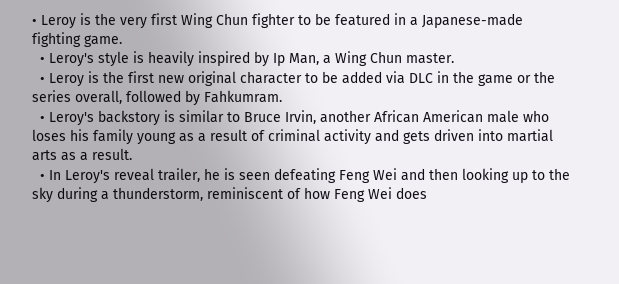• Leroy is the very first Wing Chun fighter to be featured in a Japanese-made fighting game.
  • Leroy's style is heavily inspired by Ip Man, a Wing Chun master.
  • Leroy is the first new original character to be added via DLC in the game or the series overall, followed by Fahkumram.
  • Leroy's backstory is similar to Bruce Irvin, another African American male who loses his family young as a result of criminal activity and gets driven into martial arts as a result.
  • In Leroy's reveal trailer, he is seen defeating Feng Wei and then looking up to the sky during a thunderstorm, reminiscent of how Feng Wei does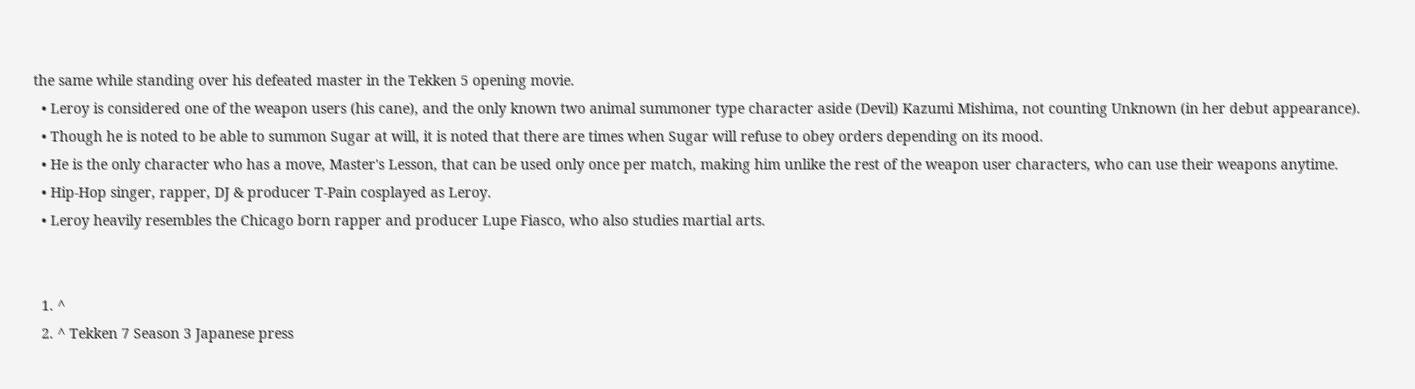the same while standing over his defeated master in the Tekken 5 opening movie.
  • Leroy is considered one of the weapon users (his cane), and the only known two animal summoner type character aside (Devil) Kazumi Mishima, not counting Unknown (in her debut appearance).
  • Though he is noted to be able to summon Sugar at will, it is noted that there are times when Sugar will refuse to obey orders depending on its mood.
  • He is the only character who has a move, Master's Lesson, that can be used only once per match, making him unlike the rest of the weapon user characters, who can use their weapons anytime.
  • Hip-Hop singer, rapper, DJ & producer T-Pain cosplayed as Leroy.
  • Leroy heavily resembles the Chicago born rapper and producer Lupe Fiasco, who also studies martial arts.


  1. ^
  2. ^ Tekken 7 Season 3 Japanese press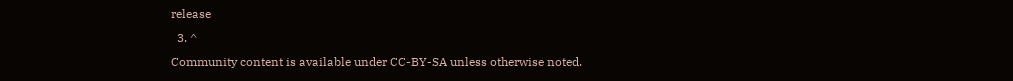release
  3. ^
Community content is available under CC-BY-SA unless otherwise noted.